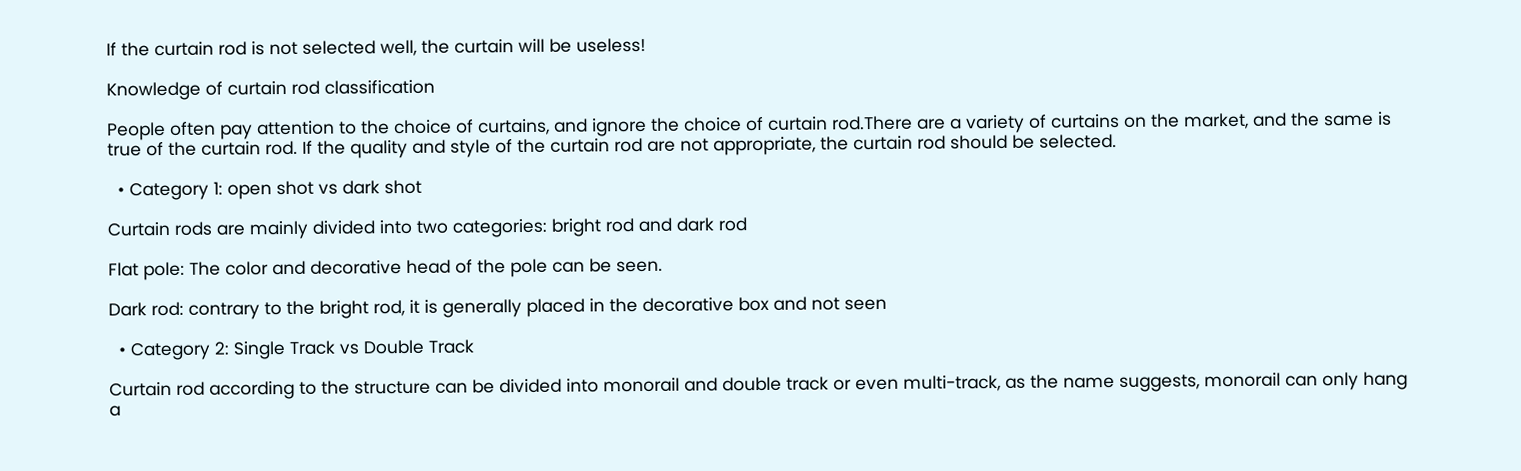If the curtain rod is not selected well, the curtain will be useless!

Knowledge of curtain rod classification

People often pay attention to the choice of curtains, and ignore the choice of curtain rod.There are a variety of curtains on the market, and the same is true of the curtain rod. If the quality and style of the curtain rod are not appropriate, the curtain rod should be selected.

  • Category 1: open shot vs dark shot

Curtain rods are mainly divided into two categories: bright rod and dark rod

Flat pole: The color and decorative head of the pole can be seen.

Dark rod: contrary to the bright rod, it is generally placed in the decorative box and not seen

  • Category 2: Single Track vs Double Track

Curtain rod according to the structure can be divided into monorail and double track or even multi-track, as the name suggests, monorail can only hang a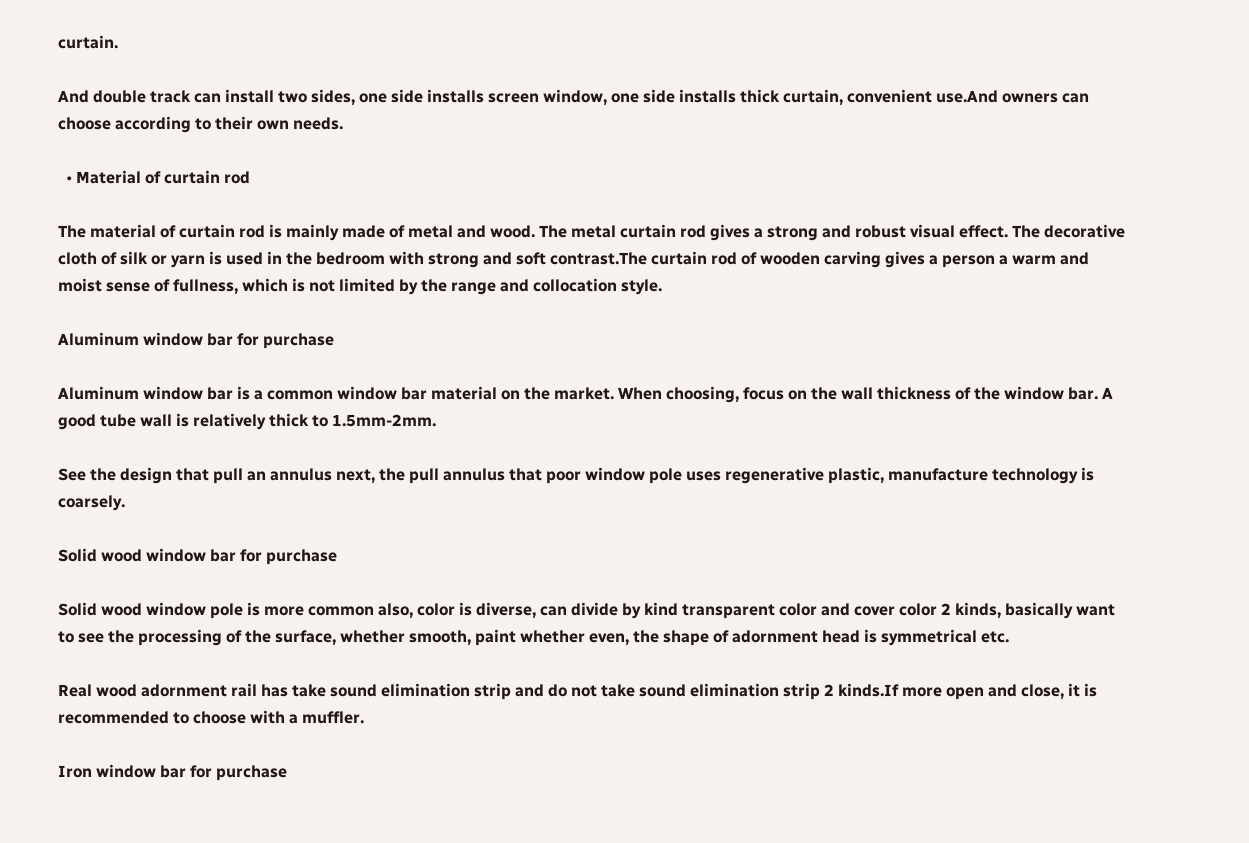curtain.

And double track can install two sides, one side installs screen window, one side installs thick curtain, convenient use.And owners can choose according to their own needs.

  • Material of curtain rod

The material of curtain rod is mainly made of metal and wood. The metal curtain rod gives a strong and robust visual effect. The decorative cloth of silk or yarn is used in the bedroom with strong and soft contrast.The curtain rod of wooden carving gives a person a warm and moist sense of fullness, which is not limited by the range and collocation style.

Aluminum window bar for purchase

Aluminum window bar is a common window bar material on the market. When choosing, focus on the wall thickness of the window bar. A good tube wall is relatively thick to 1.5mm-2mm.

See the design that pull an annulus next, the pull annulus that poor window pole uses regenerative plastic, manufacture technology is coarsely.

Solid wood window bar for purchase

Solid wood window pole is more common also, color is diverse, can divide by kind transparent color and cover color 2 kinds, basically want to see the processing of the surface, whether smooth, paint whether even, the shape of adornment head is symmetrical etc.

Real wood adornment rail has take sound elimination strip and do not take sound elimination strip 2 kinds.If more open and close, it is recommended to choose with a muffler.

Iron window bar for purchase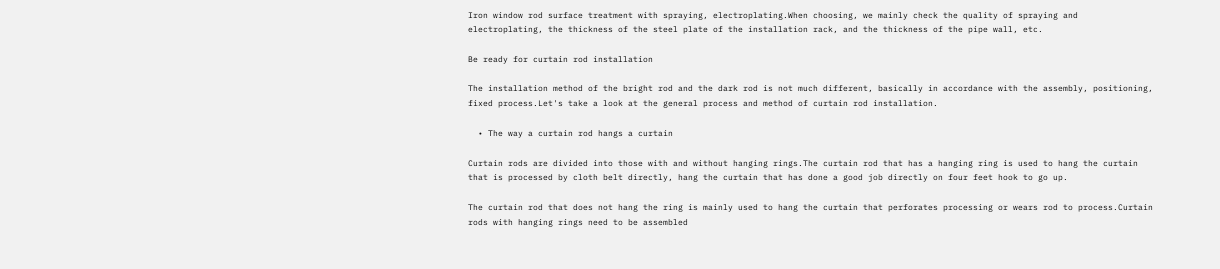Iron window rod surface treatment with spraying, electroplating.When choosing, we mainly check the quality of spraying and electroplating, the thickness of the steel plate of the installation rack, and the thickness of the pipe wall, etc.

Be ready for curtain rod installation

The installation method of the bright rod and the dark rod is not much different, basically in accordance with the assembly, positioning, fixed process.Let's take a look at the general process and method of curtain rod installation.

  • The way a curtain rod hangs a curtain

Curtain rods are divided into those with and without hanging rings.The curtain rod that has a hanging ring is used to hang the curtain that is processed by cloth belt directly, hang the curtain that has done a good job directly on four feet hook to go up.

The curtain rod that does not hang the ring is mainly used to hang the curtain that perforates processing or wears rod to process.Curtain rods with hanging rings need to be assembled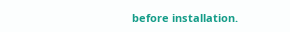before installation.